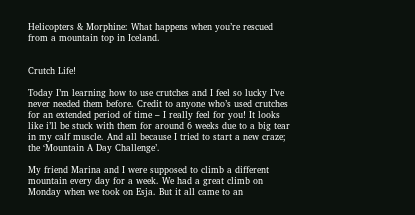Helicopters & Morphine: What happens when you’re rescued from a mountain top in Iceland.


Crutch Life!

Today I’m learning how to use crutches and I feel so lucky I’ve never needed them before. Credit to anyone who’s used crutches for an extended period of time – I really feel for you! It looks like i’ll be stuck with them for around 6 weeks due to a big tear in my calf muscle. And all because I tried to start a new craze; the ‘Mountain A Day Challenge’.

My friend Marina and I were supposed to climb a different mountain every day for a week. We had a great climb on Monday when we took on Esja. But it all came to an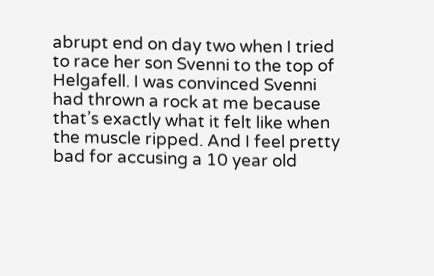abrupt end on day two when I tried to race her son Svenni to the top of Helgafell. I was convinced Svenni had thrown a rock at me because that’s exactly what it felt like when the muscle ripped. And I feel pretty bad for accusing a 10 year old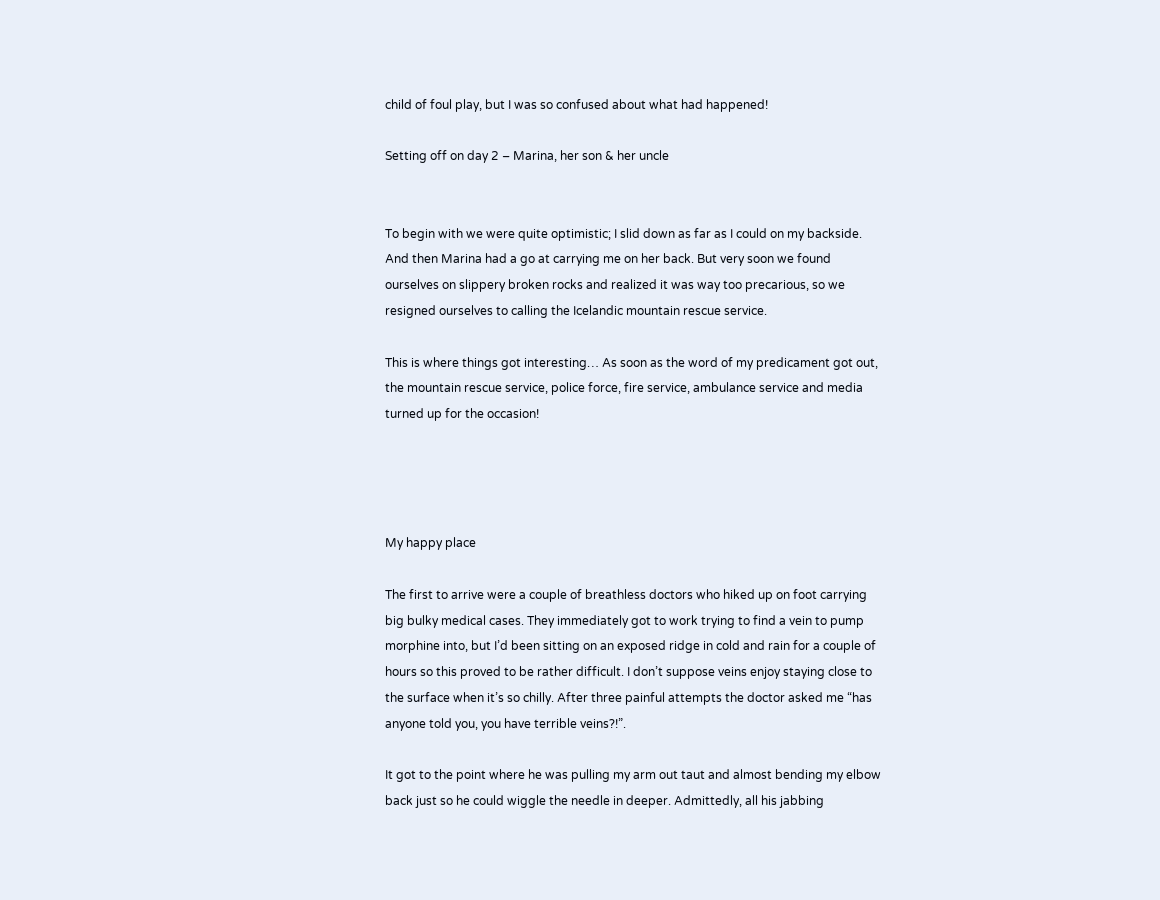child of foul play, but I was so confused about what had happened!

Setting off on day 2 – Marina, her son & her uncle


To begin with we were quite optimistic; I slid down as far as I could on my backside. And then Marina had a go at carrying me on her back. But very soon we found ourselves on slippery broken rocks and realized it was way too precarious, so we resigned ourselves to calling the Icelandic mountain rescue service.

This is where things got interesting… As soon as the word of my predicament got out, the mountain rescue service, police force, fire service, ambulance service and media turned up for the occasion!




My happy place

The first to arrive were a couple of breathless doctors who hiked up on foot carrying big bulky medical cases. They immediately got to work trying to find a vein to pump morphine into, but I’d been sitting on an exposed ridge in cold and rain for a couple of hours so this proved to be rather difficult. I don’t suppose veins enjoy staying close to the surface when it’s so chilly. After three painful attempts the doctor asked me “has anyone told you, you have terrible veins?!”.

It got to the point where he was pulling my arm out taut and almost bending my elbow back just so he could wiggle the needle in deeper. Admittedly, all his jabbing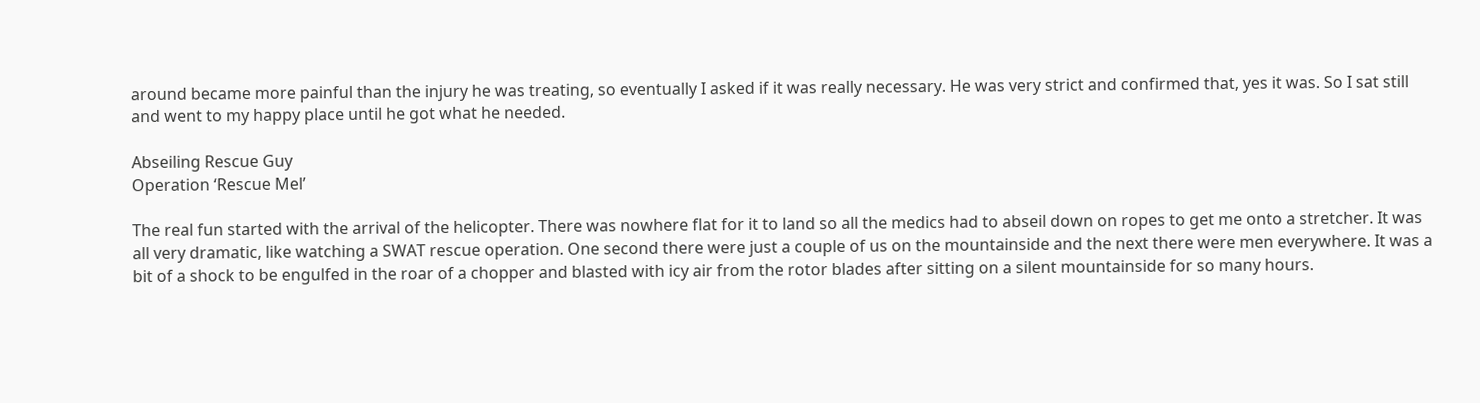around became more painful than the injury he was treating, so eventually I asked if it was really necessary. He was very strict and confirmed that, yes it was. So I sat still and went to my happy place until he got what he needed.

Abseiling Rescue Guy
Operation ‘Rescue Mel’

The real fun started with the arrival of the helicopter. There was nowhere flat for it to land so all the medics had to abseil down on ropes to get me onto a stretcher. It was all very dramatic, like watching a SWAT rescue operation. One second there were just a couple of us on the mountainside and the next there were men everywhere. It was a bit of a shock to be engulfed in the roar of a chopper and blasted with icy air from the rotor blades after sitting on a silent mountainside for so many hours.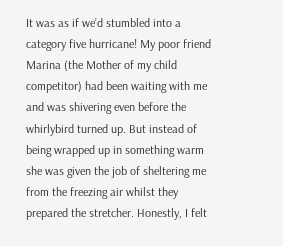It was as if we’d stumbled into a category five hurricane! My poor friend Marina (the Mother of my child competitor) had been waiting with me and was shivering even before the whirlybird turned up. But instead of being wrapped up in something warm she was given the job of sheltering me from the freezing air whilst they prepared the stretcher. Honestly, I felt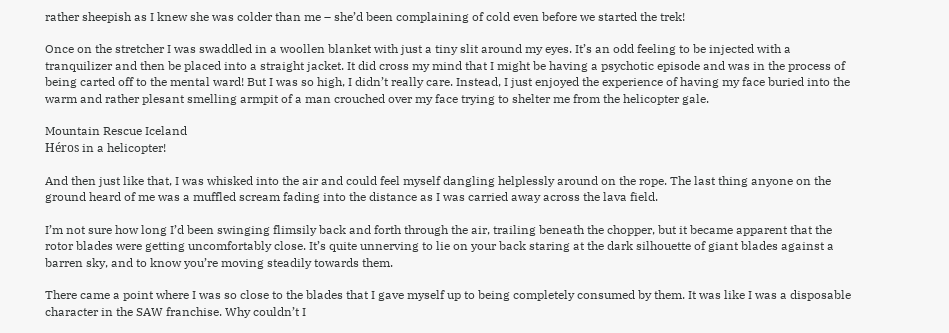rather sheepish as I knew she was colder than me – she’d been complaining of cold even before we started the trek!

Once on the stretcher I was swaddled in a woollen blanket with just a tiny slit around my eyes. It’s an odd feeling to be injected with a tranquilizer and then be placed into a straight jacket. It did cross my mind that I might be having a psychotic episode and was in the process of being carted off to the mental ward! But I was so high, I didn’t really care. Instead, I just enjoyed the experience of having my face buried into the warm and rather plesant smelling armpit of a man crouched over my face trying to shelter me from the helicopter gale.

Mountain Rescue Iceland
Héros in a helicopter!

And then just like that, I was whisked into the air and could feel myself dangling helplessly around on the rope. The last thing anyone on the ground heard of me was a muffled scream fading into the distance as I was carried away across the lava field.

I’m not sure how long I’d been swinging flimsily back and forth through the air, trailing beneath the chopper, but it became apparent that the rotor blades were getting uncomfortably close. It’s quite unnerving to lie on your back staring at the dark silhouette of giant blades against a barren sky, and to know you’re moving steadily towards them.

There came a point where I was so close to the blades that I gave myself up to being completely consumed by them. It was like I was a disposable character in the SAW franchise. Why couldn’t I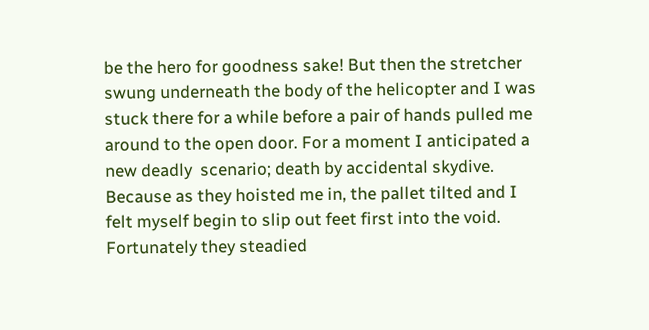be the hero for goodness sake! But then the stretcher swung underneath the body of the helicopter and I was stuck there for a while before a pair of hands pulled me around to the open door. For a moment I anticipated a new deadly  scenario; death by accidental skydive. Because as they hoisted me in, the pallet tilted and I felt myself begin to slip out feet first into the void. Fortunately they steadied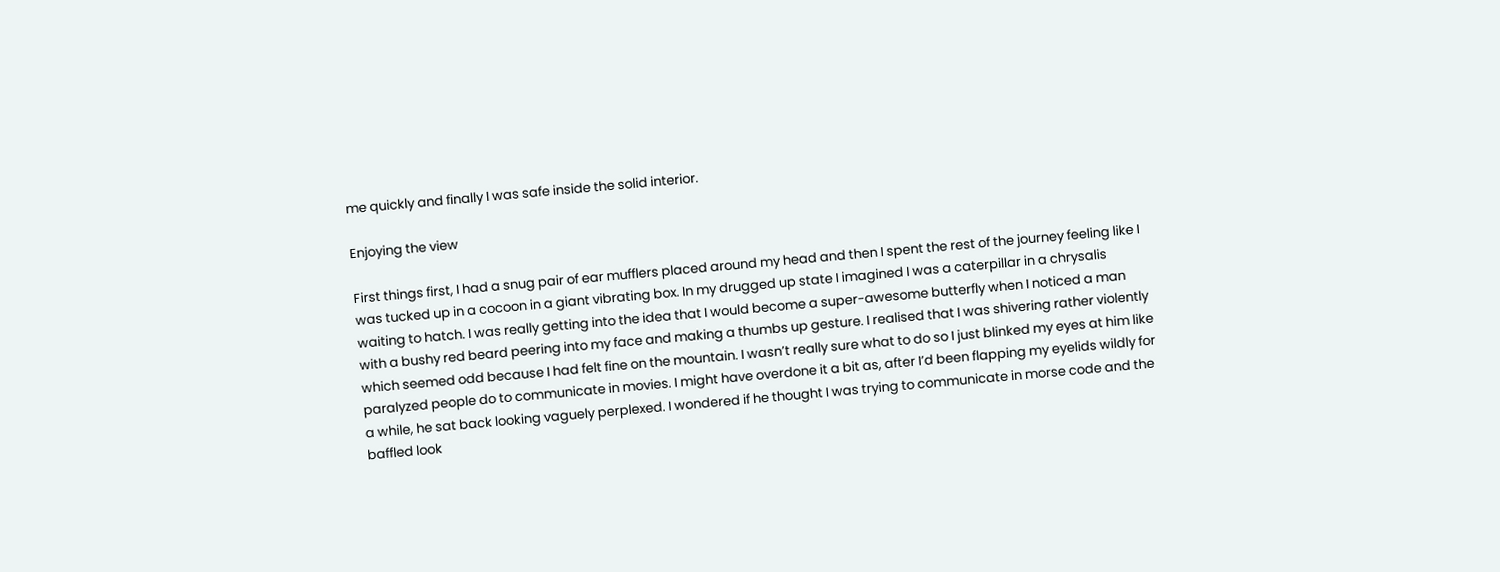me quickly and finally I was safe inside the solid interior.

Enjoying the view

First things first, I had a snug pair of ear mufflers placed around my head and then I spent the rest of the journey feeling like I was tucked up in a cocoon in a giant vibrating box. In my drugged up state I imagined I was a caterpillar in a chrysalis waiting to hatch. I was really getting into the idea that I would become a super-awesome butterfly when I noticed a man with a bushy red beard peering into my face and making a thumbs up gesture. I realised that I was shivering rather violently which seemed odd because I had felt fine on the mountain. I wasn’t really sure what to do so I just blinked my eyes at him like paralyzed people do to communicate in movies. I might have overdone it a bit as, after I’d been flapping my eyelids wildly for a while, he sat back looking vaguely perplexed. I wondered if he thought I was trying to communicate in morse code and the baffled look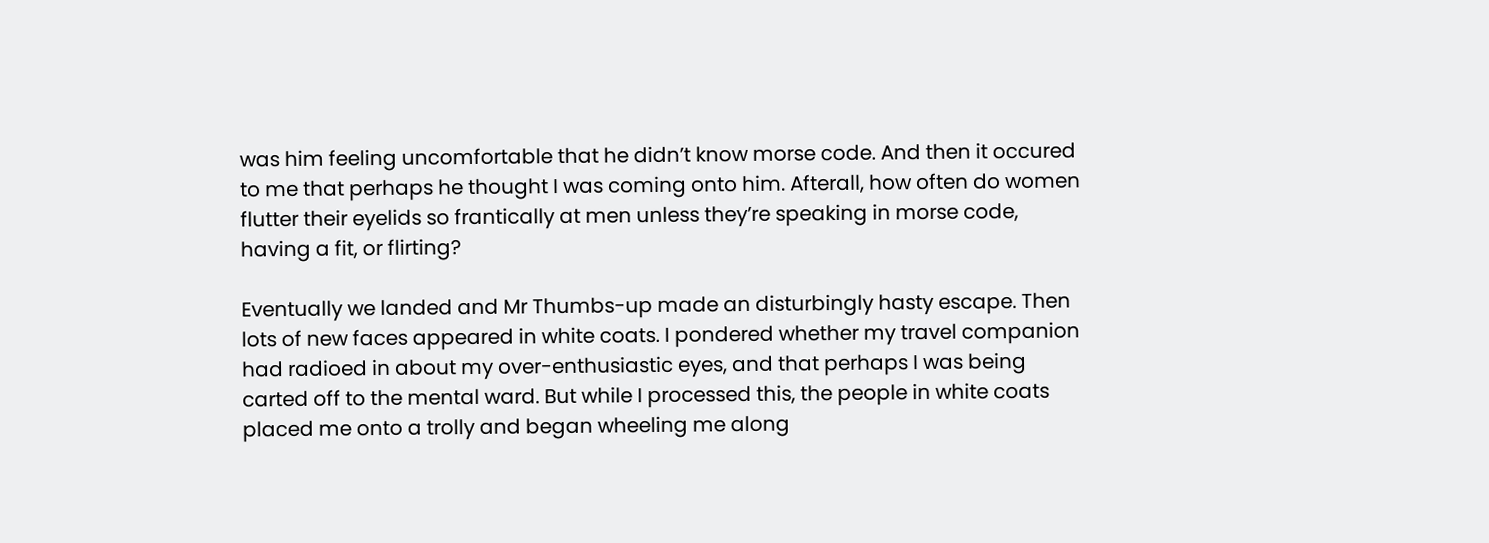was him feeling uncomfortable that he didn’t know morse code. And then it occured to me that perhaps he thought I was coming onto him. Afterall, how often do women flutter their eyelids so frantically at men unless they’re speaking in morse code, having a fit, or flirting?

Eventually we landed and Mr Thumbs-up made an disturbingly hasty escape. Then lots of new faces appeared in white coats. I pondered whether my travel companion had radioed in about my over-enthusiastic eyes, and that perhaps I was being carted off to the mental ward. But while I processed this, the people in white coats placed me onto a trolly and began wheeling me along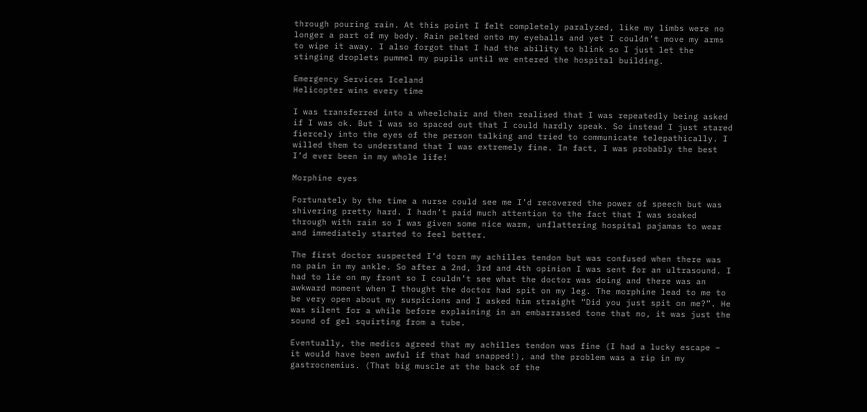through pouring rain. At this point I felt completely paralyzed, like my limbs were no longer a part of my body. Rain pelted onto my eyeballs and yet I couldn’t move my arms to wipe it away. I also forgot that I had the ability to blink so I just let the stinging droplets pummel my pupils until we entered the hospital building.

Emergency Services Iceland
Helicopter wins every time

I was transferred into a wheelchair and then realised that I was repeatedly being asked if I was ok. But I was so spaced out that I could hardly speak. So instead I just stared fiercely into the eyes of the person talking and tried to communicate telepathically. I willed them to understand that I was extremely fine. In fact, I was probably the best I’d ever been in my whole life!

Morphine eyes

Fortunately by the time a nurse could see me I’d recovered the power of speech but was shivering pretty hard. I hadn’t paid much attention to the fact that I was soaked through with rain so I was given some nice warm, unflattering hospital pajamas to wear and immediately started to feel better.

The first doctor suspected I’d torn my achilles tendon but was confused when there was no pain in my ankle. So after a 2nd, 3rd and 4th opinion I was sent for an ultrasound. I had to lie on my front so I couldn’t see what the doctor was doing and there was an awkward moment when I thought the doctor had spit on my leg. The morphine lead to me to be very open about my suspicions and I asked him straight “Did you just spit on me?”. He was silent for a while before explaining in an embarrassed tone that no, it was just the sound of gel squirting from a tube.

Eventually, the medics agreed that my achilles tendon was fine (I had a lucky escape – it would have been awful if that had snapped!), and the problem was a rip in my gastrocnemius. (That big muscle at the back of the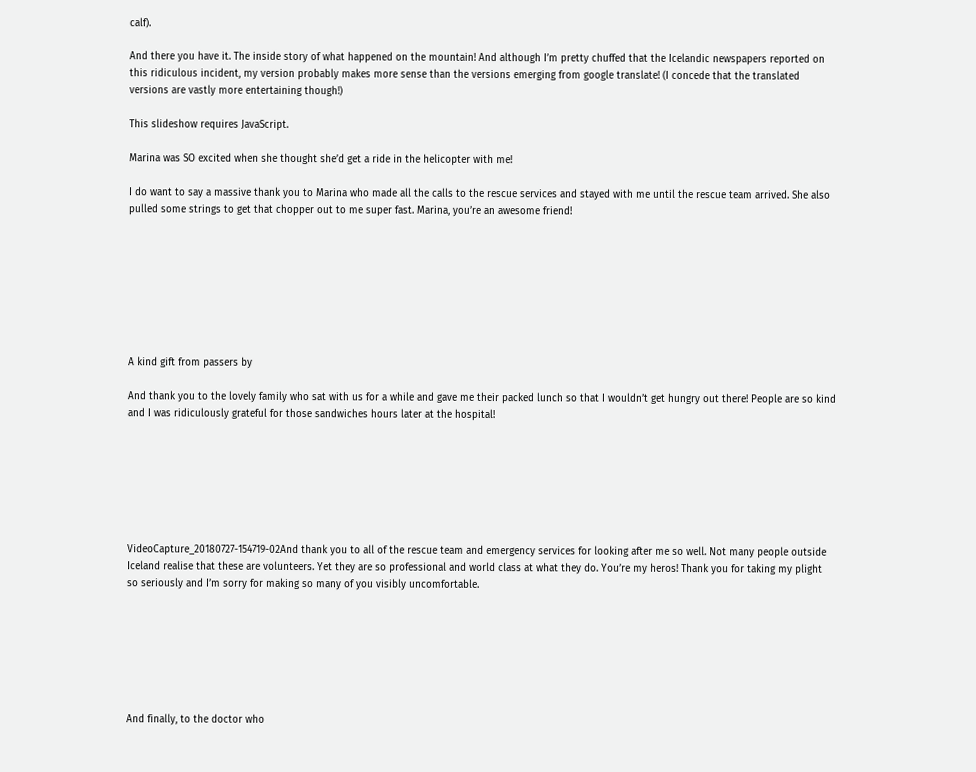calf).

And there you have it. The inside story of what happened on the mountain! And although I’m pretty chuffed that the Icelandic newspapers reported on this ridiculous incident, my version probably makes more sense than the versions emerging from google translate! (I concede that the translated versions are vastly more entertaining though!)

This slideshow requires JavaScript.

Marina was SO excited when she thought she’d get a ride in the helicopter with me!

I do want to say a massive thank you to Marina who made all the calls to the rescue services and stayed with me until the rescue team arrived. She also pulled some strings to get that chopper out to me super fast. Marina, you’re an awesome friend!








A kind gift from passers by

And thank you to the lovely family who sat with us for a while and gave me their packed lunch so that I wouldn’t get hungry out there! People are so kind and I was ridiculously grateful for those sandwiches hours later at the hospital!







VideoCapture_20180727-154719-02And thank you to all of the rescue team and emergency services for looking after me so well. Not many people outside Iceland realise that these are volunteers. Yet they are so professional and world class at what they do. You’re my heros! Thank you for taking my plight so seriously and I’m sorry for making so many of you visibly uncomfortable.







And finally, to the doctor who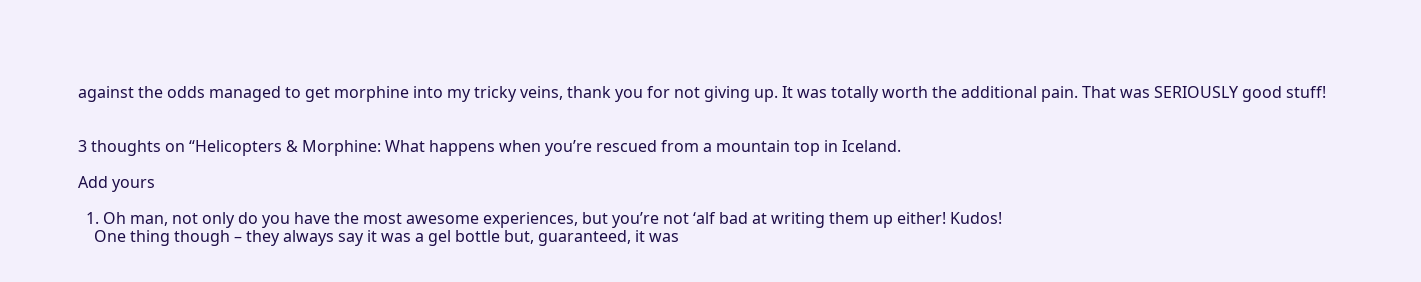against the odds managed to get morphine into my tricky veins, thank you for not giving up. It was totally worth the additional pain. That was SERIOUSLY good stuff!


3 thoughts on “Helicopters & Morphine: What happens when you’re rescued from a mountain top in Iceland.

Add yours

  1. Oh man, not only do you have the most awesome experiences, but you’re not ‘alf bad at writing them up either! Kudos!
    One thing though – they always say it was a gel bottle but, guaranteed, it was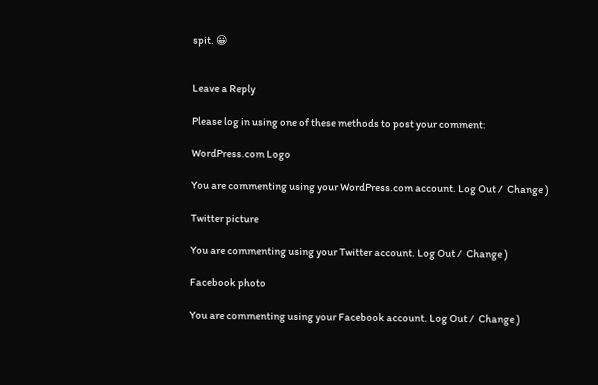spit. 😀


Leave a Reply

Please log in using one of these methods to post your comment:

WordPress.com Logo

You are commenting using your WordPress.com account. Log Out /  Change )

Twitter picture

You are commenting using your Twitter account. Log Out /  Change )

Facebook photo

You are commenting using your Facebook account. Log Out /  Change )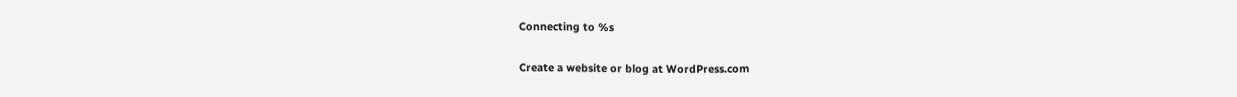Connecting to %s

Create a website or blog at WordPress.com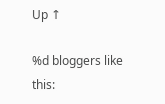Up ↑

%d bloggers like this: